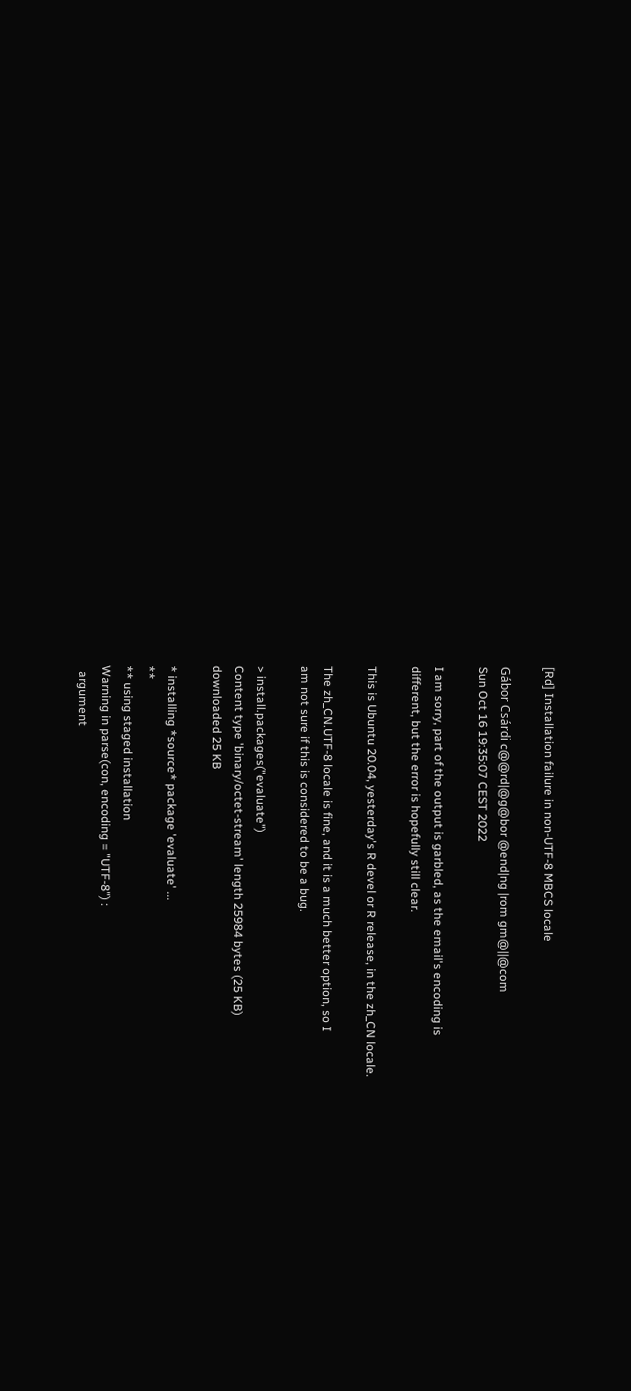[Rd] Installation failure in non-UTF-8 MBCS locale

Gábor Csárdi c@@rd|@g@bor @end|ng |rom gm@||@com
Sun Oct 16 19:35:07 CEST 2022

I am sorry, part of the output is garbled, as the email's encoding is
different, but the error is hopefully still clear.

This is Ubuntu 20.04, yesterday's R devel or R release, in the zh_CN locale.

The zh_CN.UTF-8 locale is fine, and it is a much better option, so I
am not sure if this is considered to be a bug.

> install.packages("evaluate")
Content type 'binary/octet-stream' length 25984 bytes (25 KB)
downloaded 25 KB

* installing *source* package 'evaluate' ...
**
** using staged installation
Warning in parse(con, encoding = "UTF-8") :
  argument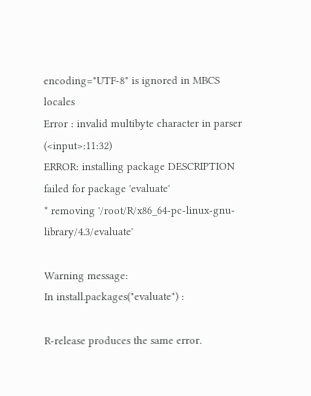encoding="UTF-8" is ignored in MBCS locales
Error : invalid multibyte character in parser (<input>:11:32)
ERROR: installing package DESCRIPTION failed for package 'evaluate'
* removing '/root/R/x86_64-pc-linux-gnu-library/4.3/evaluate'

Warning message:
In install.packages("evaluate") :

R-release produces the same error.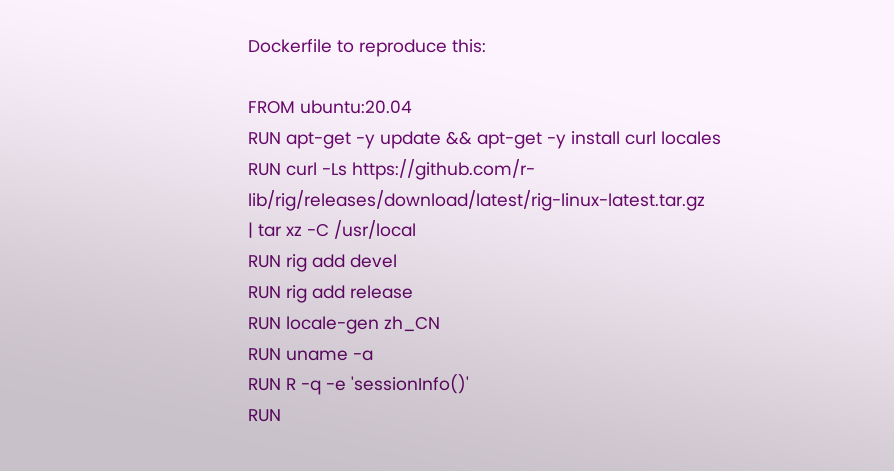Dockerfile to reproduce this:

FROM ubuntu:20.04
RUN apt-get -y update && apt-get -y install curl locales
RUN curl -Ls https://github.com/r-lib/rig/releases/download/latest/rig-linux-latest.tar.gz
| tar xz -C /usr/local
RUN rig add devel
RUN rig add release
RUN locale-gen zh_CN
RUN uname -a
RUN R -q -e 'sessionInfo()'
RUN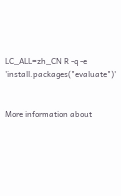LC_ALL=zh_CN R -q -e 'install.packages("evaluate")'


More information about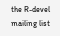the R-devel mailing list